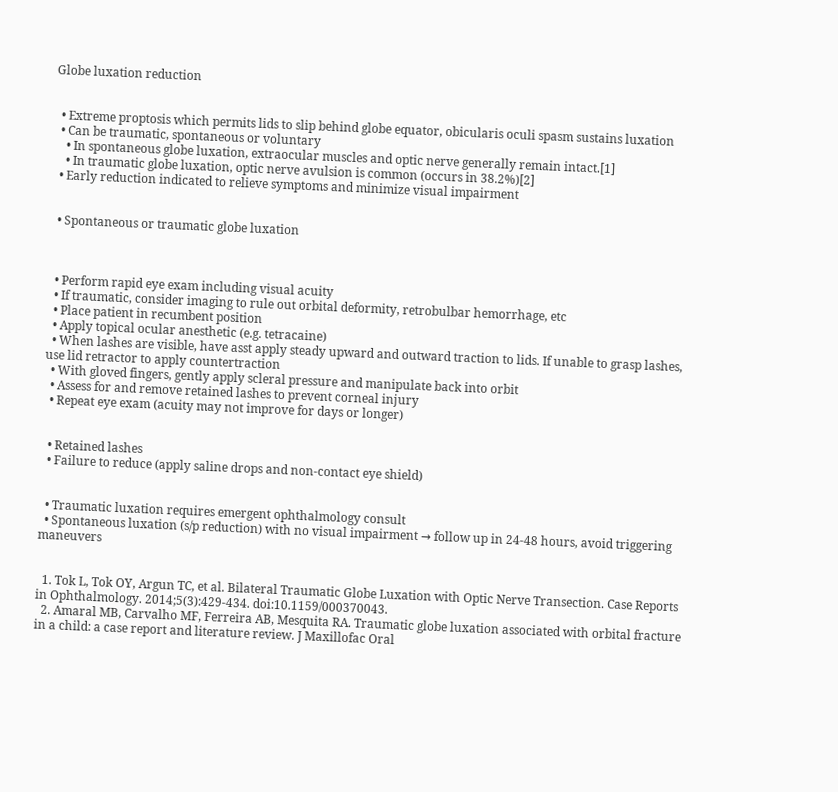Globe luxation reduction


  • Extreme proptosis which permits lids to slip behind globe equator, obicularis oculi spasm sustains luxation
  • Can be traumatic, spontaneous or voluntary
    • In spontaneous globe luxation, extraocular muscles and optic nerve generally remain intact.[1]
    • In traumatic globe luxation, optic nerve avulsion is common (occurs in 38.2%)[2]
  • Early reduction indicated to relieve symptoms and minimize visual impairment


  • Spontaneous or traumatic globe luxation



  • Perform rapid eye exam including visual acuity
  • If traumatic, consider imaging to rule out orbital deformity, retrobulbar hemorrhage, etc
  • Place patient in recumbent position
  • Apply topical ocular anesthetic (e.g. tetracaine)
  • When lashes are visible, have asst apply steady upward and outward traction to lids. If unable to grasp lashes, use lid retractor to apply countertraction
  • With gloved fingers, gently apply scleral pressure and manipulate back into orbit
  • Assess for and remove retained lashes to prevent corneal injury
  • Repeat eye exam (acuity may not improve for days or longer)


  • Retained lashes
  • Failure to reduce (apply saline drops and non-contact eye shield)


  • Traumatic luxation requires emergent ophthalmology consult
  • Spontaneous luxation (s/p reduction) with no visual impairment → follow up in 24-48 hours, avoid triggering maneuvers


  1. Tok L, Tok OY, Argun TC, et al. Bilateral Traumatic Globe Luxation with Optic Nerve Transection. Case Reports in Ophthalmology. 2014;5(3):429-434. doi:10.1159/000370043.
  2. Amaral MB, Carvalho MF, Ferreira AB, Mesquita RA. Traumatic globe luxation associated with orbital fracture in a child: a case report and literature review. J Maxillofac Oral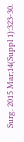Surg. 2015 Mar;14(Suppl 1):323-30.